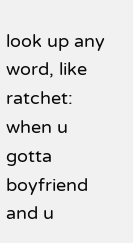look up any word, like ratchet:
when u gotta boyfriend and u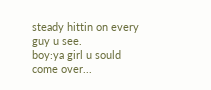steady hittin on every guy u see.
boy:ya girl u sould come over...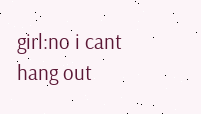girl:no i cant hang out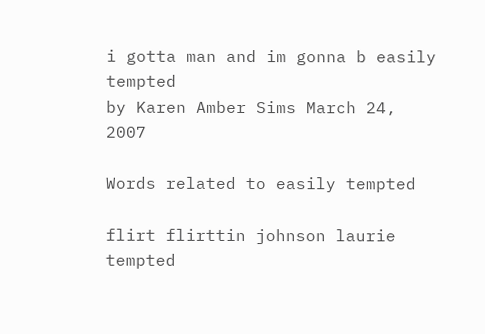i gotta man and im gonna b easily tempted
by Karen Amber Sims March 24, 2007

Words related to easily tempted

flirt flirttin johnson laurie tempted